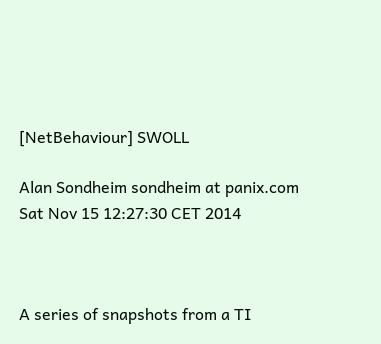[NetBehaviour] SWOLL

Alan Sondheim sondheim at panix.com
Sat Nov 15 12:27:30 CET 2014



A series of snapshots from a TI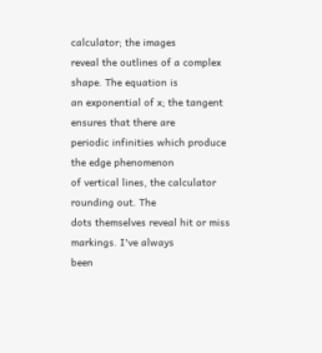calculator; the images
reveal the outlines of a complex shape. The equation is
an exponential of x; the tangent ensures that there are
periodic infinities which produce the edge phenomenon
of vertical lines, the calculator rounding out. The
dots themselves reveal hit or miss markings. I've always
been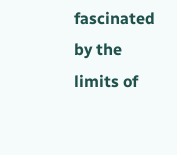fascinated by the limits of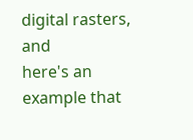digital rasters, and
here's an example that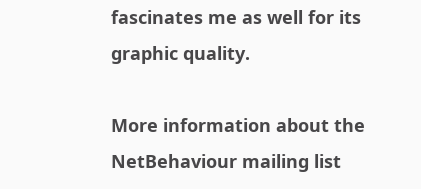fascinates me as well for its
graphic quality.

More information about the NetBehaviour mailing list